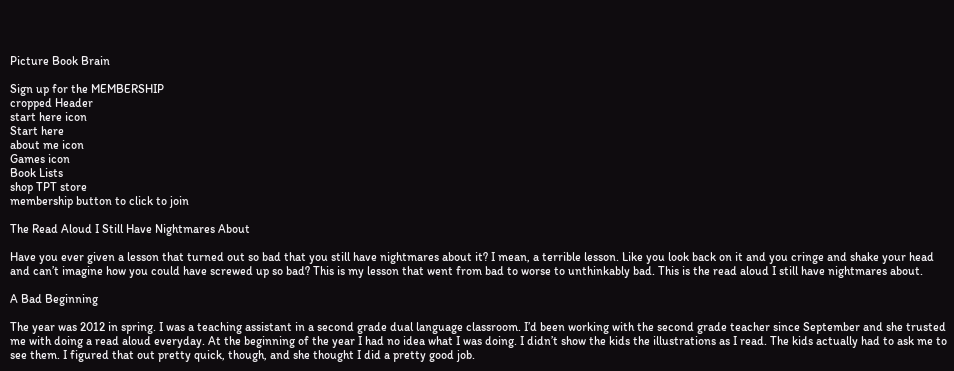Picture Book Brain

Sign up for the MEMBERSHIP
cropped Header
start here icon
Start here
about me icon
Games icon
Book Lists
shop TPT store
membership button to click to join

The Read Aloud I Still Have Nightmares About

Have you ever given a lesson that turned out so bad that you still have nightmares about it? I mean, a terrible lesson. Like you look back on it and you cringe and shake your head and can’t imagine how you could have screwed up so bad? This is my lesson that went from bad to worse to unthinkably bad. This is the read aloud I still have nightmares about.

A Bad Beginning

The year was 2012 in spring. I was a teaching assistant in a second grade dual language classroom. I’d been working with the second grade teacher since September and she trusted me with doing a read aloud everyday. At the beginning of the year I had no idea what I was doing. I didn’t show the kids the illustrations as I read. The kids actually had to ask me to see them. I figured that out pretty quick, though, and she thought I did a pretty good job.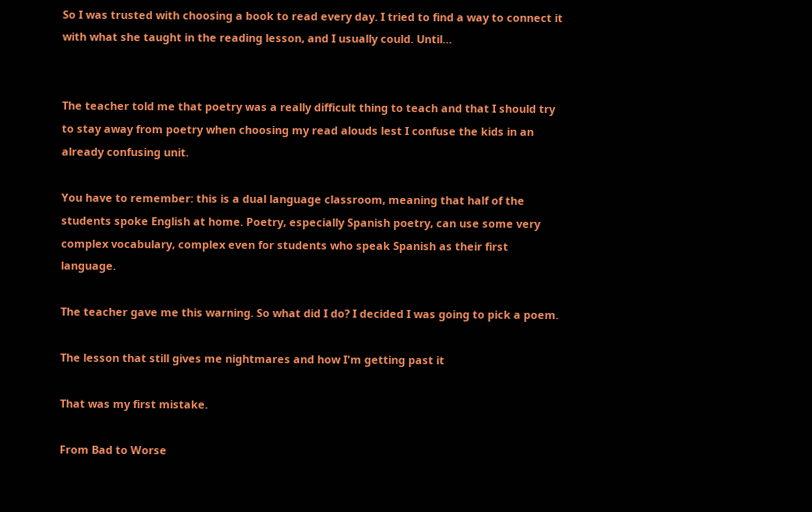So I was trusted with choosing a book to read every day. I tried to find a way to connect it with what she taught in the reading lesson, and I usually could. Until…


The teacher told me that poetry was a really difficult thing to teach and that I should try to stay away from poetry when choosing my read alouds lest I confuse the kids in an already confusing unit.

You have to remember: this is a dual language classroom, meaning that half of the students spoke English at home. Poetry, especially Spanish poetry, can use some very complex vocabulary, complex even for students who speak Spanish as their first language.

The teacher gave me this warning. So what did I do? I decided I was going to pick a poem.

The lesson that still gives me nightmares and how I'm getting past it

That was my first mistake.

From Bad to Worse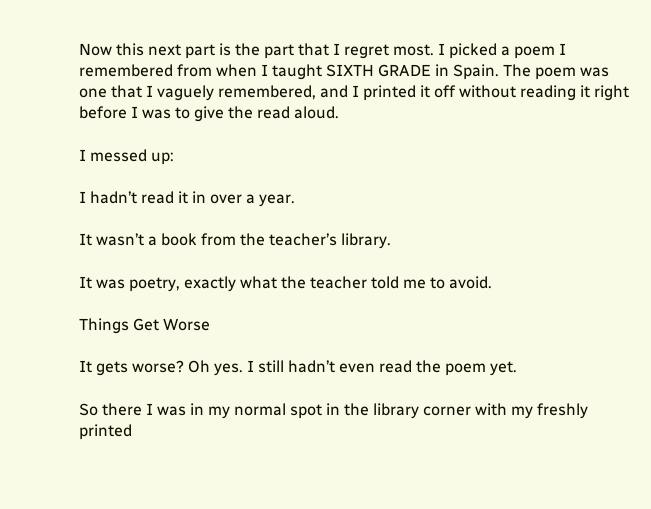Now this next part is the part that I regret most. I picked a poem I remembered from when I taught SIXTH GRADE in Spain. The poem was one that I vaguely remembered, and I printed it off without reading it right before I was to give the read aloud.

I messed up:

I hadn’t read it in over a year.

It wasn’t a book from the teacher’s library.

It was poetry, exactly what the teacher told me to avoid.

Things Get Worse

It gets worse? Oh yes. I still hadn’t even read the poem yet.

So there I was in my normal spot in the library corner with my freshly printed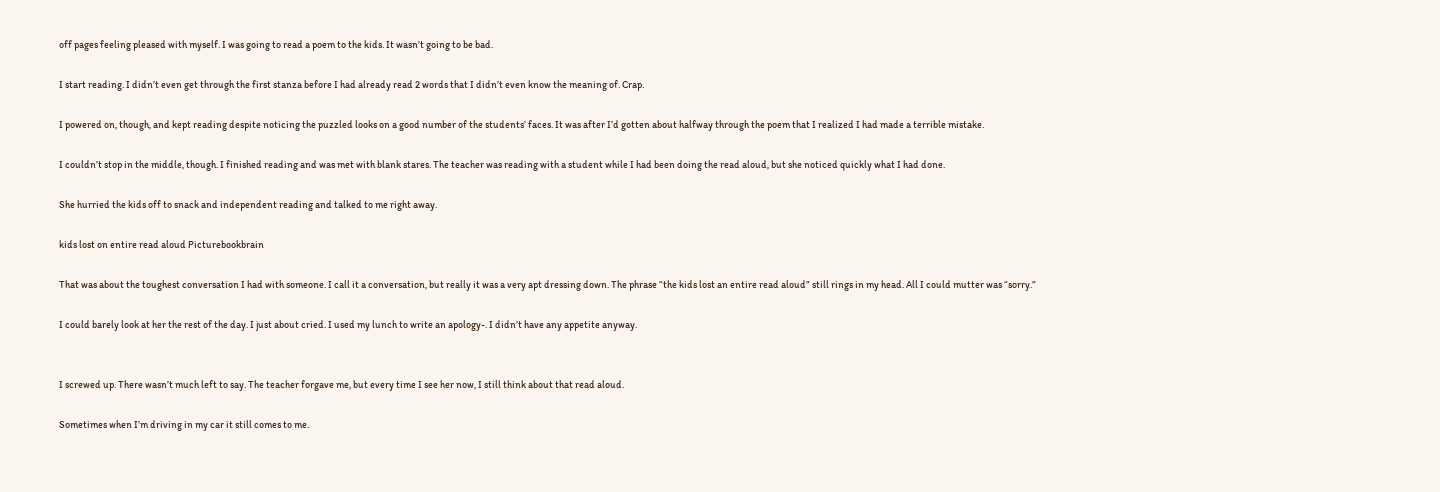off pages feeling pleased with myself. I was going to read a poem to the kids. It wasn’t going to be bad.

I start reading. I didn’t even get through the first stanza before I had already read 2 words that I didn’t even know the meaning of. Crap.

I powered on, though, and kept reading despite noticing the puzzled looks on a good number of the students’ faces. It was after I’d gotten about halfway through the poem that I realized I had made a terrible mistake.

I couldn’t stop in the middle, though. I finished reading and was met with blank stares. The teacher was reading with a student while I had been doing the read aloud, but she noticed quickly what I had done.

She hurried the kids off to snack and independent reading and talked to me right away.

kids lost on entire read aloud Picturebookbrain

That was about the toughest conversation I had with someone. I call it a conversation, but really it was a very apt dressing down. The phrase “the kids lost an entire read aloud” still rings in my head. All I could mutter was “sorry.”

I could barely look at her the rest of the day. I just about cried. I used my lunch to write an apology-. I didn’t have any appetite anyway.


I screwed up. There wasn’t much left to say. The teacher forgave me, but every time I see her now, I still think about that read aloud.

Sometimes when I’m driving in my car it still comes to me.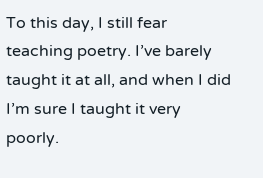To this day, I still fear teaching poetry. I’ve barely taught it at all, and when I did I’m sure I taught it very poorly.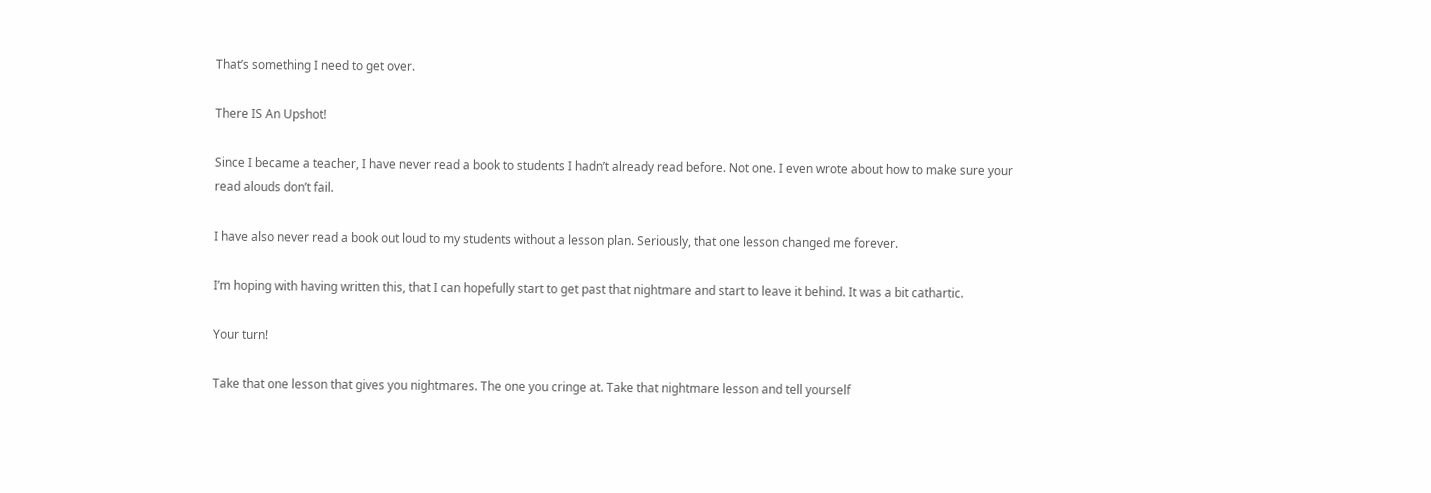That’s something I need to get over.

There IS An Upshot!

Since I became a teacher, I have never read a book to students I hadn’t already read before. Not one. I even wrote about how to make sure your read alouds don’t fail.

I have also never read a book out loud to my students without a lesson plan. Seriously, that one lesson changed me forever.

I’m hoping with having written this, that I can hopefully start to get past that nightmare and start to leave it behind. It was a bit cathartic.

Your turn!

Take that one lesson that gives you nightmares. The one you cringe at. Take that nightmare lesson and tell yourself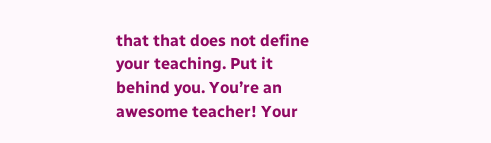that that does not define your teaching. Put it behind you. You’re an awesome teacher! Your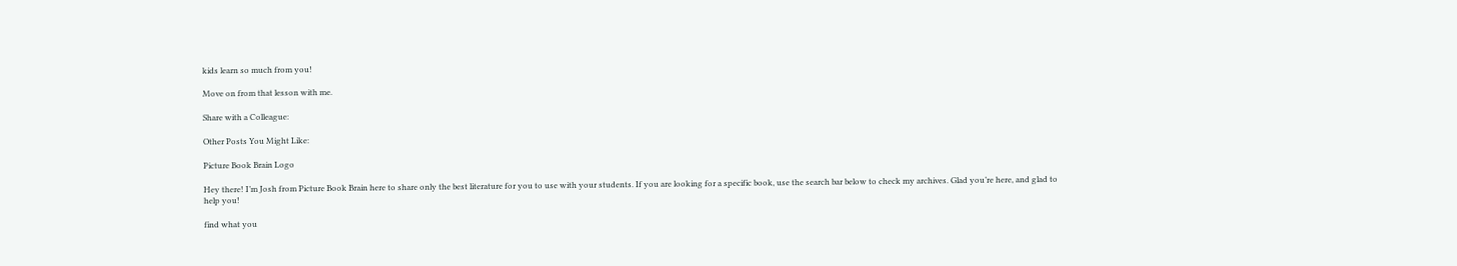kids learn so much from you!

Move on from that lesson with me.

Share with a Colleague:

Other Posts You Might Like:

Picture Book Brain Logo

Hey there! I’m Josh from Picture Book Brain here to share only the best literature for you to use with your students. If you are looking for a specific book, use the search bar below to check my archives. Glad you’re here, and glad to help you!

find what you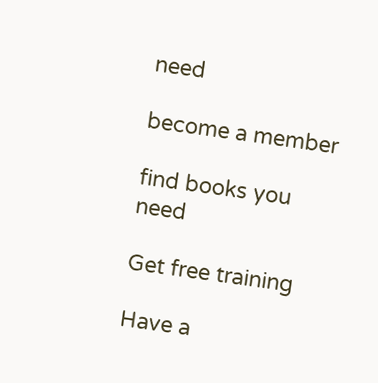need

become a member

find books you need

Get free training

Have a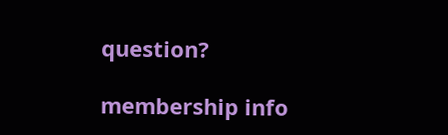question?

membership info